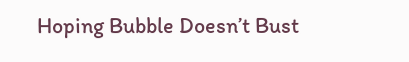Hoping Bubble Doesn’t Bust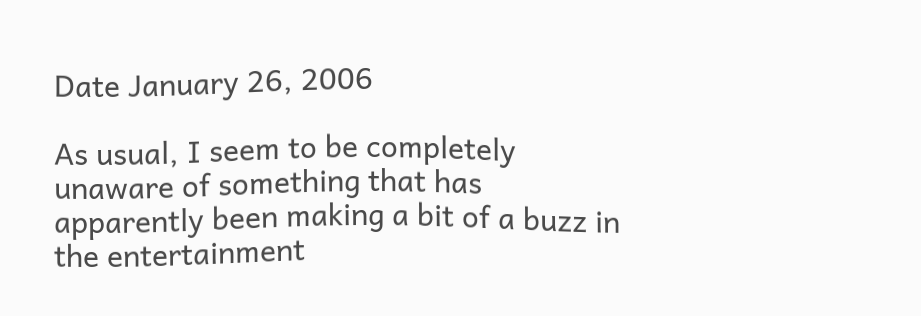Date January 26, 2006

As usual, I seem to be completely unaware of something that has apparently been making a bit of a buzz in the entertainment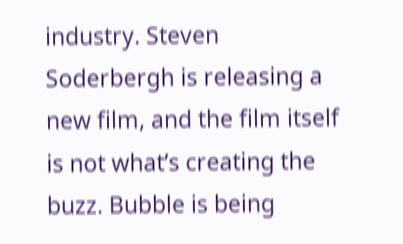industry. Steven Soderbergh is releasing a new film, and the film itself is not what’s creating the buzz. Bubble is being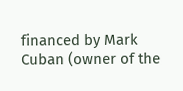financed by Mark Cuban (owner of the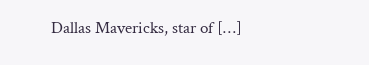Dallas Mavericks, star of […]